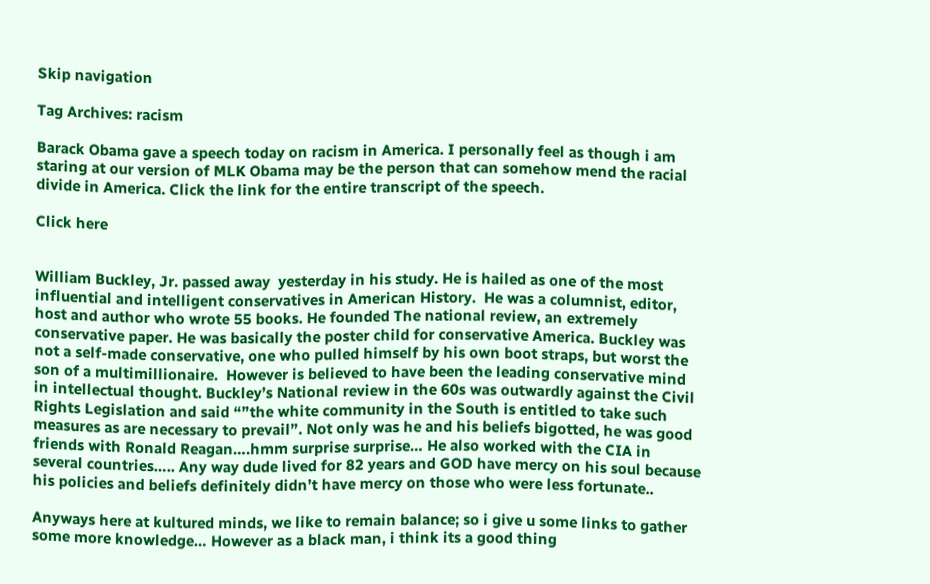Skip navigation

Tag Archives: racism

Barack Obama gave a speech today on racism in America. I personally feel as though i am staring at our version of MLK Obama may be the person that can somehow mend the racial divide in America. Click the link for the entire transcript of the speech.

Click here


William Buckley, Jr. passed away  yesterday in his study. He is hailed as one of the most influential and intelligent conservatives in American History.  He was a columnist, editor, host and author who wrote 55 books. He founded The national review, an extremely conservative paper. He was basically the poster child for conservative America. Buckley was not a self-made conservative, one who pulled himself by his own boot straps, but worst the son of a multimillionaire.  However is believed to have been the leading conservative mind in intellectual thought. Buckley’s National review in the 60s was outwardly against the Civil Rights Legislation and said “”the white community in the South is entitled to take such measures as are necessary to prevail”. Not only was he and his beliefs bigotted, he was good friends with Ronald Reagan….hmm surprise surprise… He also worked with the CIA in several countries….. Any way dude lived for 82 years and GOD have mercy on his soul because his policies and beliefs definitely didn’t have mercy on those who were less fortunate..

Anyways here at kultured minds, we like to remain balance; so i give u some links to gather some more knowledge… However as a black man, i think its a good thing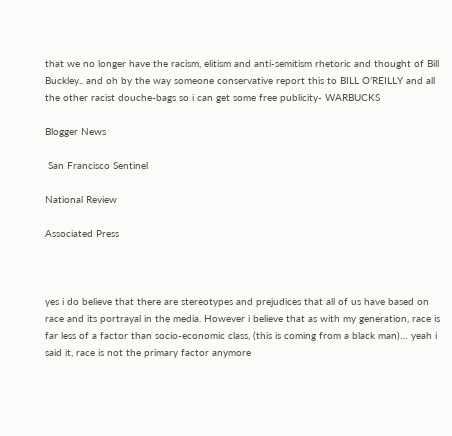that we no longer have the racism, elitism and anti-semitism rhetoric and thought of Bill Buckley.. and oh by the way someone conservative report this to BILL O’REILLY and all the other racist douche-bags so i can get some free publicity- WARBUCKS

Blogger News

 San Francisco Sentinel

National Review

Associated Press



yes i do believe that there are stereotypes and prejudices that all of us have based on race and its portrayal in the media. However i believe that as with my generation, race is far less of a factor than socio-economic class, (this is coming from a black man)… yeah i said it, race is not the primary factor anymore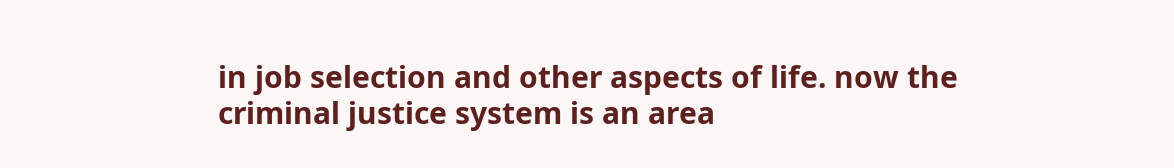in job selection and other aspects of life. now the criminal justice system is an area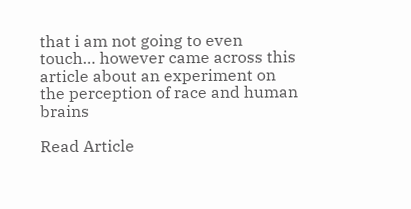that i am not going to even touch… however came across this article about an experiment on the perception of race and human brains

Read Article